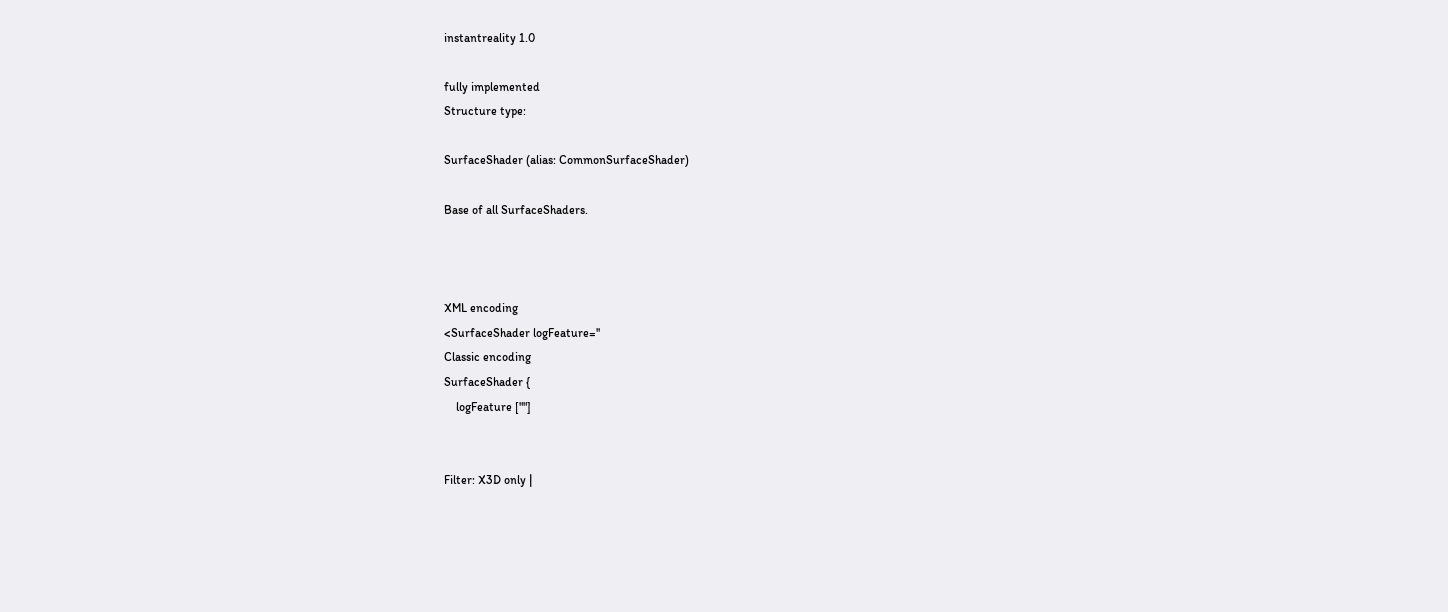instantreality 1.0

fully implemented
Structure type:

SurfaceShader (alias: CommonSurfaceShader)

Base of all SurfaceShaders.



XML encoding
<SurfaceShader logFeature=''
Classic encoding
SurfaceShader {
    logFeature [""]


Filter: X3D only |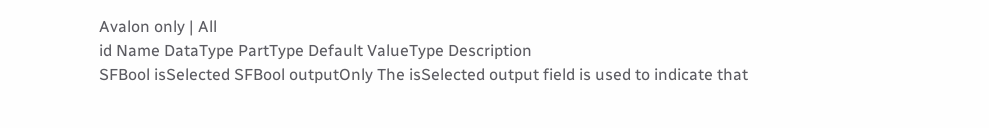Avalon only | All
id Name DataType PartType Default ValueType Description
SFBool isSelected SFBool outputOnly The isSelected output field is used to indicate that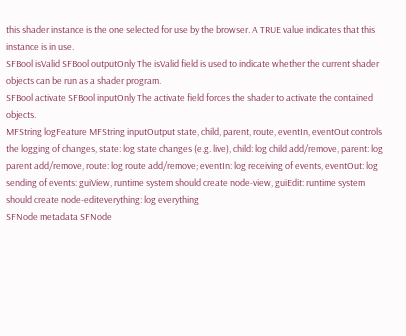this shader instance is the one selected for use by the browser. A TRUE value indicates that this instance is in use.
SFBool isValid SFBool outputOnly The isValid field is used to indicate whether the current shader objects can be run as a shader program.
SFBool activate SFBool inputOnly The activate field forces the shader to activate the contained objects.
MFString logFeature MFString inputOutput state, child, parent, route, eventIn, eventOut controls the logging of changes, state: log state changes (e.g. live), child: log child add/remove, parent: log parent add/remove, route: log route add/remove; eventIn: log receiving of events, eventOut: log sending of events: guiView, runtime system should create node-view, guiEdit: runtime system should create node-editeverything: log everything
SFNode metadata SFNode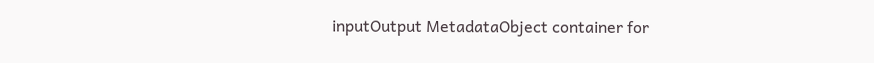inputOutput MetadataObject container for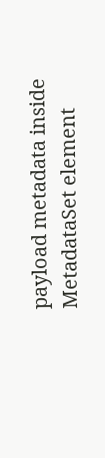payload metadata inside MetadataSet element